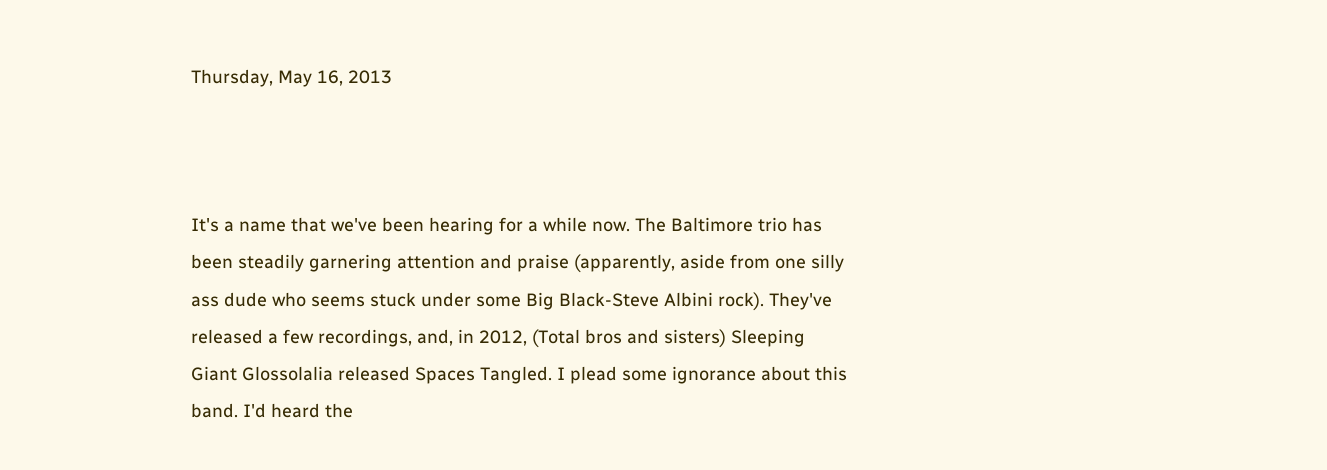Thursday, May 16, 2013



It's a name that we've been hearing for a while now. The Baltimore trio has been steadily garnering attention and praise (apparently, aside from one silly ass dude who seems stuck under some Big Black-Steve Albini rock). They've released a few recordings, and, in 2012, (Total bros and sisters) Sleeping Giant Glossolalia released Spaces Tangled. I plead some ignorance about this band. I'd heard the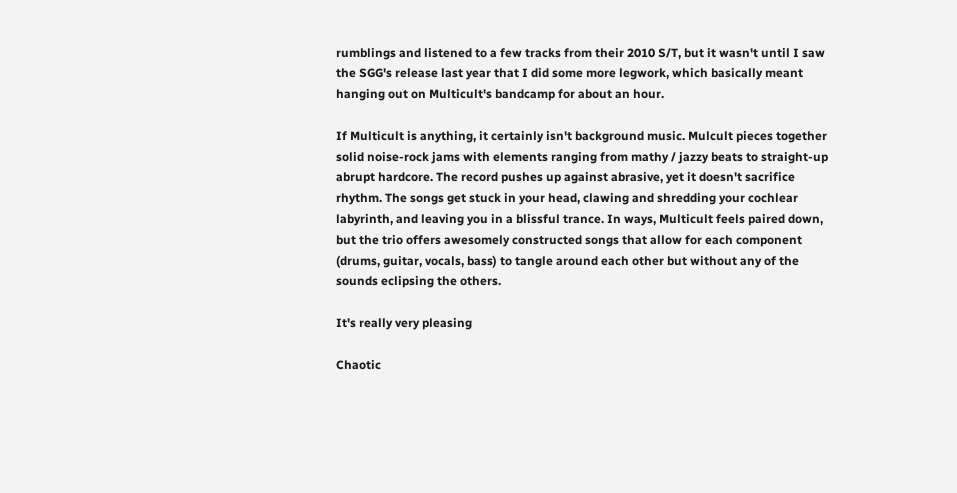rumblings and listened to a few tracks from their 2010 S/T, but it wasn't until I saw the SGG's release last year that I did some more legwork, which basically meant hanging out on Multicult's bandcamp for about an hour.

If Multicult is anything, it certainly isn't background music. Mulcult pieces together solid noise-rock jams with elements ranging from mathy / jazzy beats to straight-up abrupt hardcore. The record pushes up against abrasive, yet it doesn't sacrifice rhythm. The songs get stuck in your head, clawing and shredding your cochlear labyrinth, and leaving you in a blissful trance. In ways, Multicult feels paired down, but the trio offers awesomely constructed songs that allow for each component (drums, guitar, vocals, bass) to tangle around each other but without any of the sounds eclipsing the others.

It's really very pleasing

Chaotic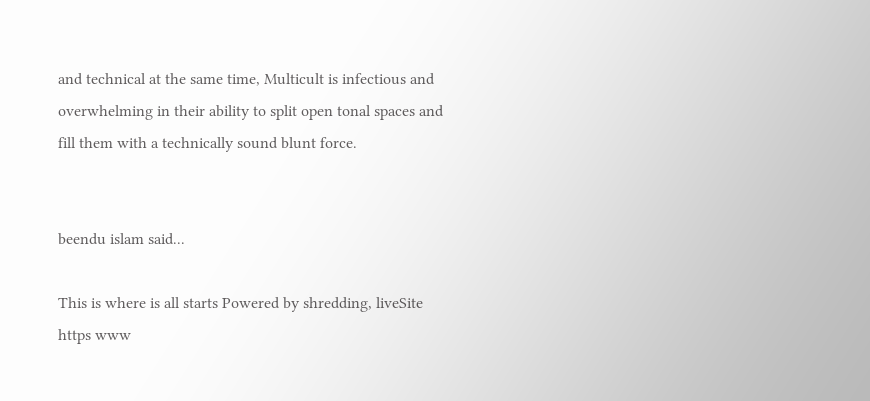and technical at the same time, Multicult is infectious and overwhelming in their ability to split open tonal spaces and fill them with a technically sound blunt force.


beendu islam said...

This is where is all starts Powered by shredding, liveSite https www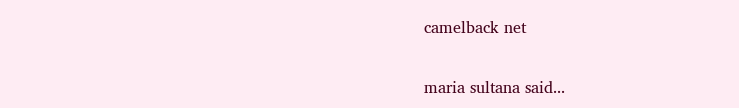camelback net

maria sultana said...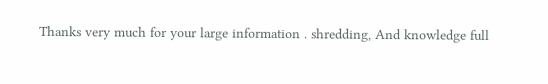Thanks very much for your large information . shredding, And knowledge full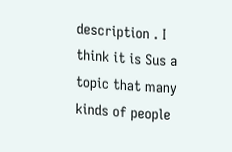description . I think it is Sus a topic that many kinds of people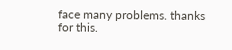face many problems. thanks for this.